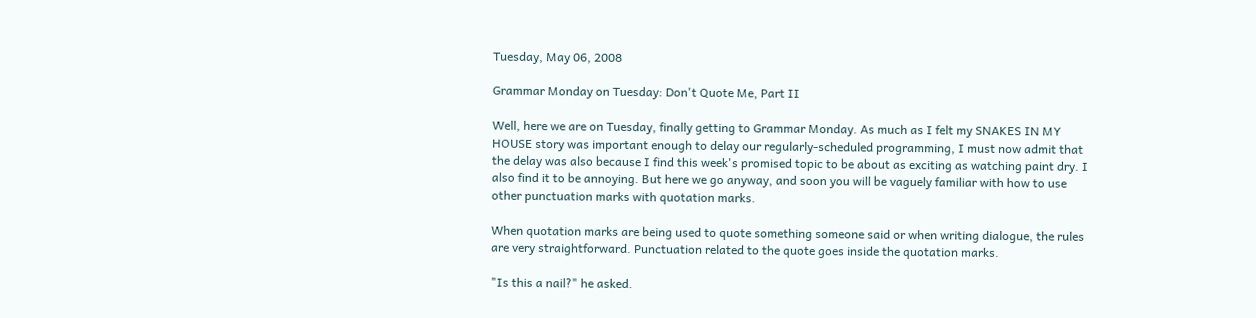Tuesday, May 06, 2008

Grammar Monday on Tuesday: Don't Quote Me, Part II

Well, here we are on Tuesday, finally getting to Grammar Monday. As much as I felt my SNAKES IN MY HOUSE story was important enough to delay our regularly-scheduled programming, I must now admit that the delay was also because I find this week's promised topic to be about as exciting as watching paint dry. I also find it to be annoying. But here we go anyway, and soon you will be vaguely familiar with how to use other punctuation marks with quotation marks.

When quotation marks are being used to quote something someone said or when writing dialogue, the rules are very straightforward. Punctuation related to the quote goes inside the quotation marks.

"Is this a nail?" he asked.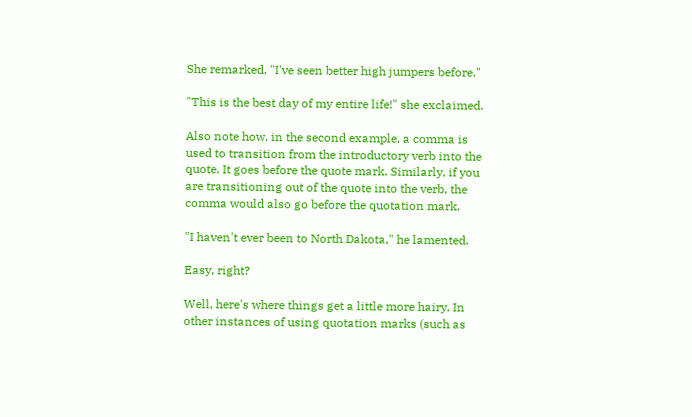She remarked, "I've seen better high jumpers before."

"This is the best day of my entire life!" she exclaimed.

Also note how, in the second example, a comma is used to transition from the introductory verb into the quote. It goes before the quote mark. Similarly, if you are transitioning out of the quote into the verb, the comma would also go before the quotation mark.

"I haven't ever been to North Dakota," he lamented.

Easy, right?

Well, here's where things get a little more hairy. In other instances of using quotation marks (such as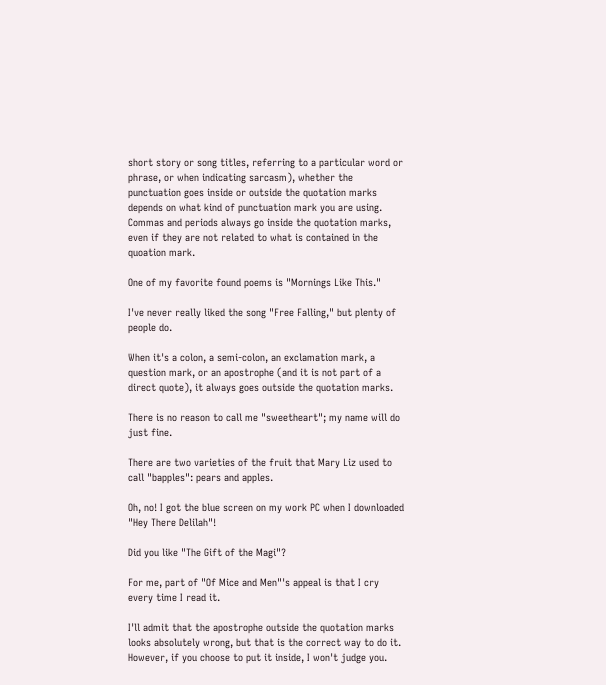short story or song titles, referring to a particular word or phrase, or when indicating sarcasm), whether the punctuation goes inside or outside the quotation marks depends on what kind of punctuation mark you are using. Commas and periods always go inside the quotation marks, even if they are not related to what is contained in the quoation mark.

One of my favorite found poems is "Mornings Like This."

I've never really liked the song "Free Falling," but plenty of people do.

When it's a colon, a semi-colon, an exclamation mark, a question mark, or an apostrophe (and it is not part of a direct quote), it always goes outside the quotation marks.

There is no reason to call me "sweetheart"; my name will do just fine.

There are two varieties of the fruit that Mary Liz used to call "bapples": pears and apples.

Oh, no! I got the blue screen on my work PC when I downloaded "Hey There Delilah"!

Did you like "The Gift of the Magi"?

For me, part of "Of Mice and Men"'s appeal is that I cry every time I read it.

I'll admit that the apostrophe outside the quotation marks looks absolutely wrong, but that is the correct way to do it. However, if you choose to put it inside, I won't judge you.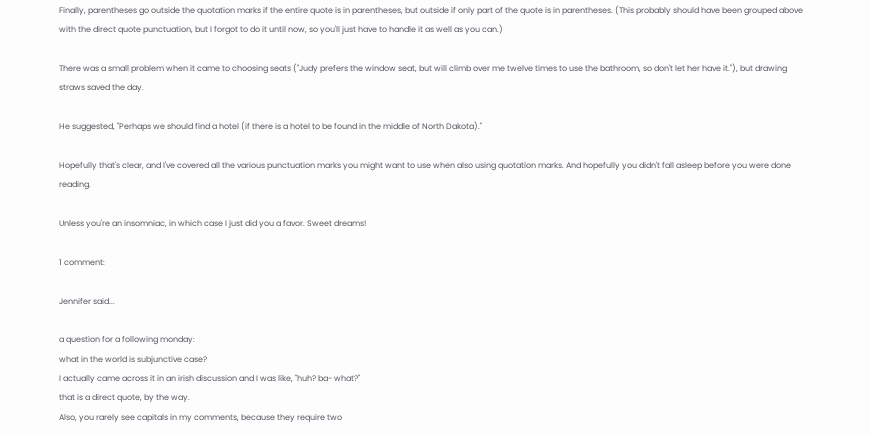Finally, parentheses go outside the quotation marks if the entire quote is in parentheses, but outside if only part of the quote is in parentheses. (This probably should have been grouped above with the direct quote punctuation, but I forgot to do it until now, so you'll just have to handle it as well as you can.)

There was a small problem when it came to choosing seats ("Judy prefers the window seat, but will climb over me twelve times to use the bathroom, so don't let her have it."), but drawing straws saved the day.

He suggested, "Perhaps we should find a hotel (if there is a hotel to be found in the middle of North Dakota)."

Hopefully that's clear, and I've covered all the various punctuation marks you might want to use when also using quotation marks. And hopefully you didn't fall asleep before you were done reading.

Unless you're an insomniac, in which case I just did you a favor. Sweet dreams!

1 comment:

Jennifer said...

a question for a following monday:
what in the world is subjunctive case?
I actually came across it in an irish discussion and I was like, "huh? ba- what?"
that is a direct quote, by the way.
Also, you rarely see capitals in my comments, because they require two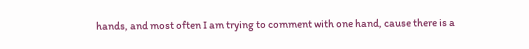hands, and most often I am trying to comment with one hand, cause there is a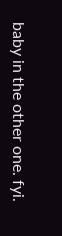baby in the other one. fyi.